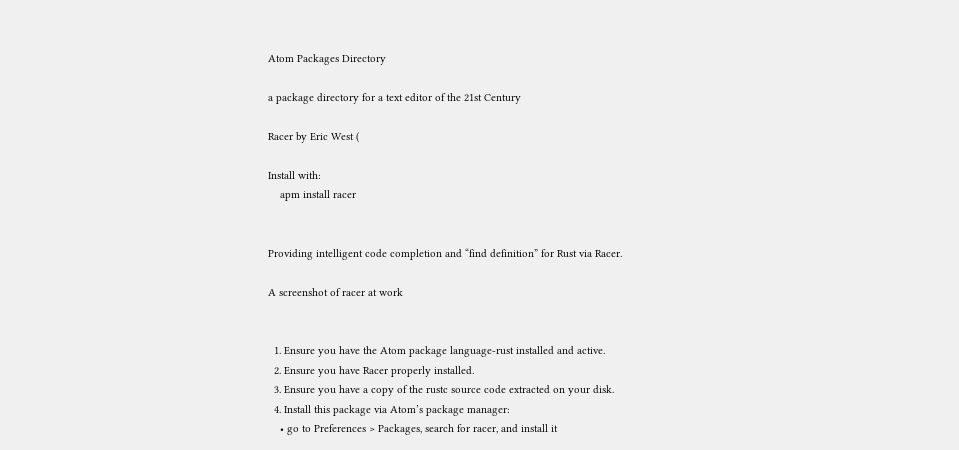Atom Packages Directory

a package directory for a text editor of the 21st Century

Racer by Eric West (

Install with:
    apm install racer


Providing intelligent code completion and “find definition” for Rust via Racer.

A screenshot of racer at work


  1. Ensure you have the Atom package language-rust installed and active.
  2. Ensure you have Racer properly installed.
  3. Ensure you have a copy of the rustc source code extracted on your disk.
  4. Install this package via Atom’s package manager:
    • go to Preferences > Packages, search for racer, and install it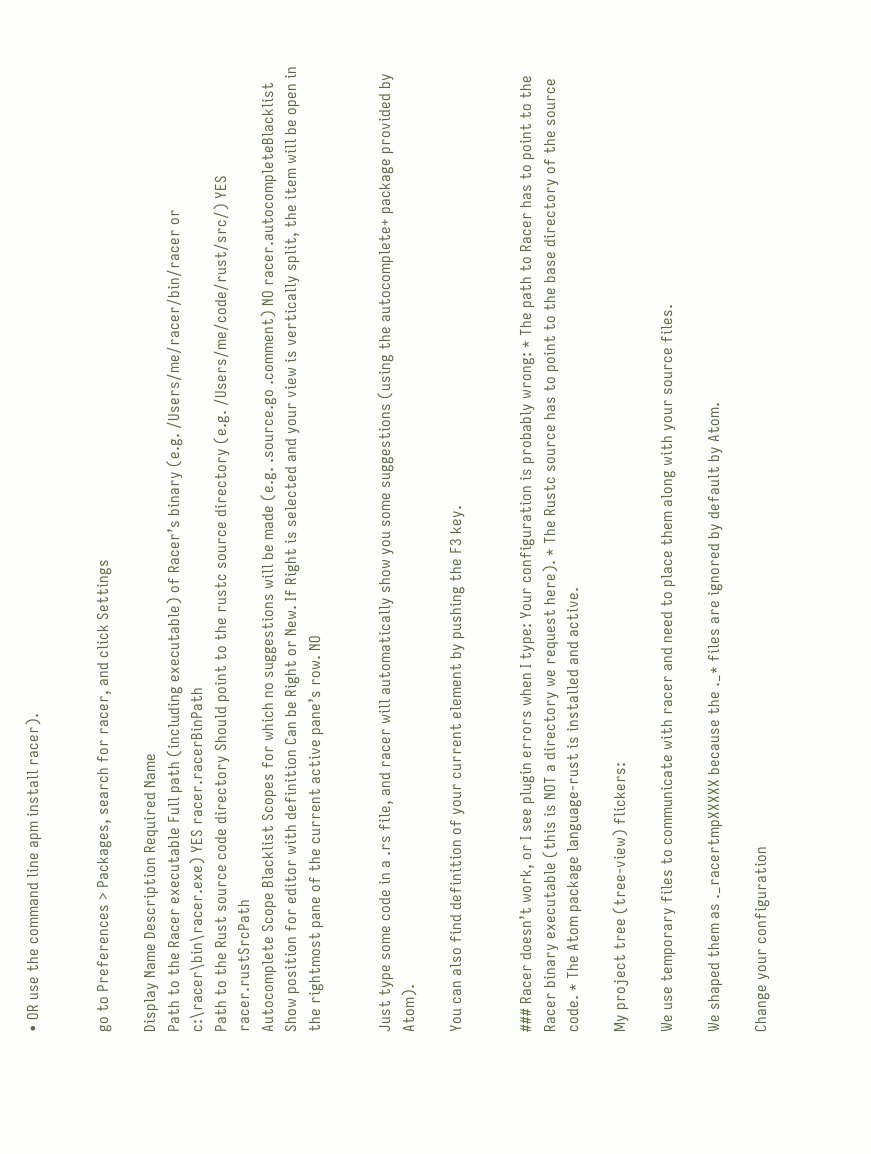• OR use the command line apm install racer).


go to Preferences > Packages, search for racer, and click Settings

Display Name Description Required Name
Path to the Racer executable Full path (including executable) of Racer’s binary (e.g. /Users/me/racer/bin/racer or c:\racer\bin\racer.exe) YES racer.racerBinPath
Path to the Rust source code directory Should point to the rustc source directory (e.g. /Users/me/code/rust/src/) YES racer.rustSrcPath
Autocomplete Scope Blacklist Scopes for which no suggestions will be made (e.g. .source.go .comment) NO racer.autocompleteBlacklist
Show position for editor with definition Can be Right or New. If Right is selected and your view is vertically split, the item will be open in the rightmost pane of the current active pane’s row. NO


Just type some code in a .rs file, and racer will automatically show you some suggestions (using the autocomplete+ package provided by Atom).

You can also find definition of your current element by pushing the F3 key.


### Racer doesn’t work, or I see plugin errors when I type: Your configuration is probably wrong: * The path to Racer has to point to the Racer binary executable (this is NOT a directory we request here). * The Rustc source has to point to the base directory of the source code. * The Atom package language-rust is installed and active.

My project tree (tree-view) flickers:

We use temporary files to communicate with racer and need to place them along with your source files.

We shaped them as ._racertmpXXXXX because the ._* files are ignored by default by Atom.

Change your configuration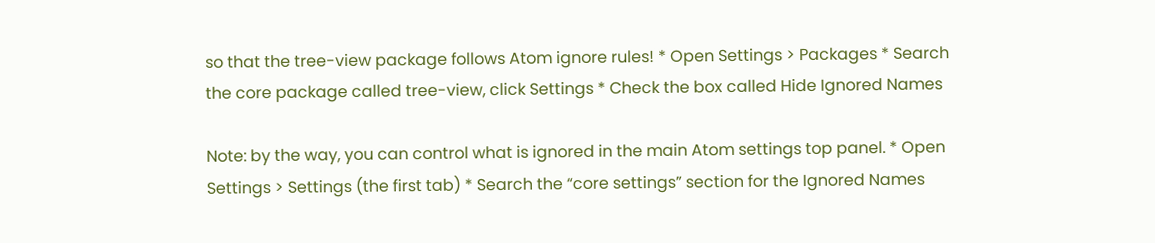so that the tree-view package follows Atom ignore rules! * Open Settings > Packages * Search the core package called tree-view, click Settings * Check the box called Hide Ignored Names

Note: by the way, you can control what is ignored in the main Atom settings top panel. * Open Settings > Settings (the first tab) * Search the “core settings” section for the Ignored Names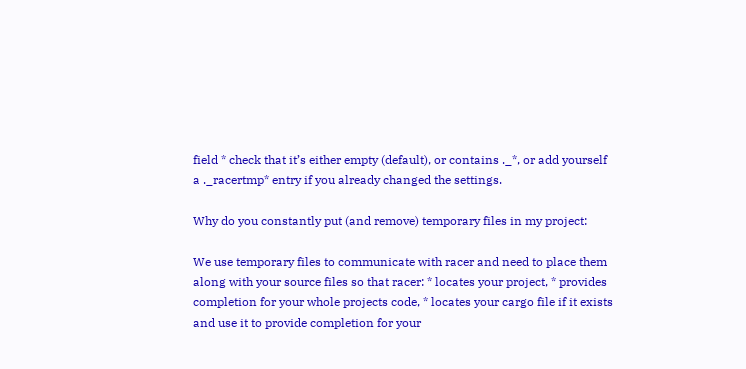field * check that it’s either empty (default), or contains ._*, or add yourself a ._racertmp* entry if you already changed the settings.

Why do you constantly put (and remove) temporary files in my project:

We use temporary files to communicate with racer and need to place them along with your source files so that racer: * locates your project, * provides completion for your whole projects code, * locates your cargo file if it exists and use it to provide completion for your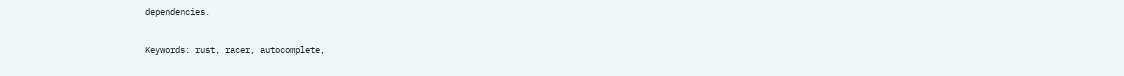dependencies.

Keywords: rust, racer, autocomplete,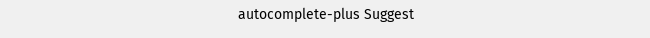autocomplete-plus Suggest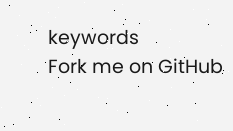keywords
Fork me on GitHub